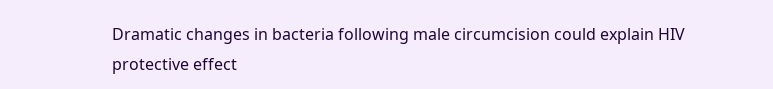Dramatic changes in bacteria following male circumcision could explain HIV protective effect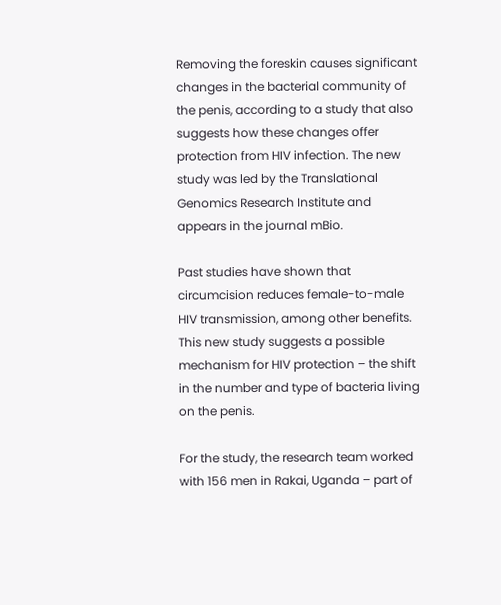Removing the foreskin causes significant changes in the bacterial community of the penis, according to a study that also suggests how these changes offer protection from HIV infection. The new study was led by the Translational Genomics Research Institute and appears in the journal mBio.

Past studies have shown that circumcision reduces female-to-male HIV transmission, among other benefits. This new study suggests a possible mechanism for HIV protection – the shift in the number and type of bacteria living on the penis.

For the study, the research team worked with 156 men in Rakai, Uganda – part of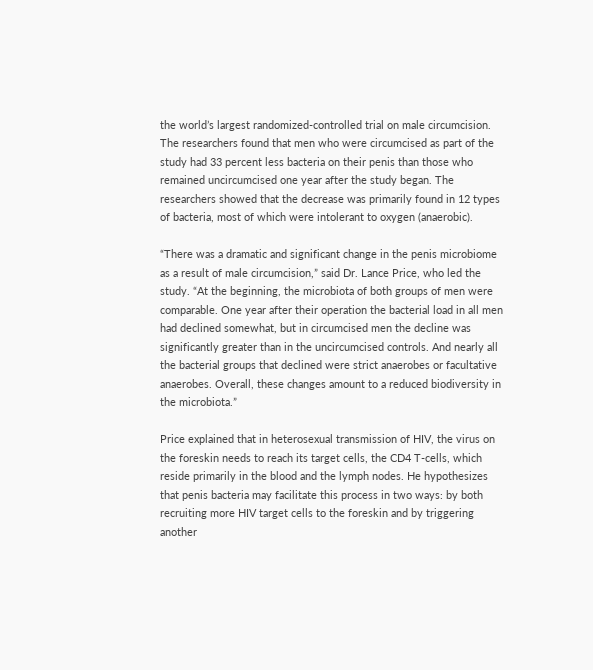the world’s largest randomized-controlled trial on male circumcision. The researchers found that men who were circumcised as part of the study had 33 percent less bacteria on their penis than those who remained uncircumcised one year after the study began. The researchers showed that the decrease was primarily found in 12 types of bacteria, most of which were intolerant to oxygen (anaerobic).

“There was a dramatic and significant change in the penis microbiome as a result of male circumcision,” said Dr. Lance Price, who led the study. “At the beginning, the microbiota of both groups of men were comparable. One year after their operation the bacterial load in all men had declined somewhat, but in circumcised men the decline was significantly greater than in the uncircumcised controls. And nearly all the bacterial groups that declined were strict anaerobes or facultative anaerobes. Overall, these changes amount to a reduced biodiversity in the microbiota.”

Price explained that in heterosexual transmission of HIV, the virus on the foreskin needs to reach its target cells, the CD4 T-cells, which reside primarily in the blood and the lymph nodes. He hypothesizes that penis bacteria may facilitate this process in two ways: by both recruiting more HIV target cells to the foreskin and by triggering another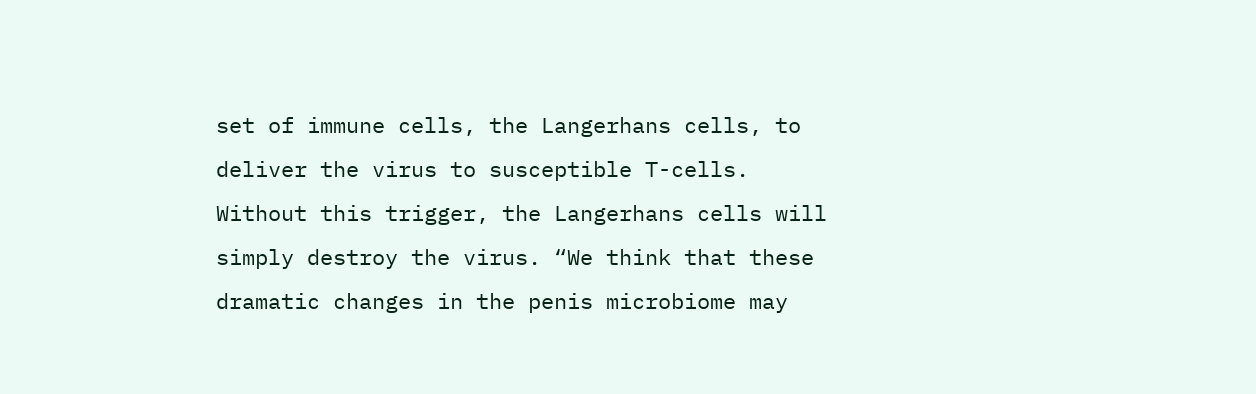set of immune cells, the Langerhans cells, to deliver the virus to susceptible T-cells. Without this trigger, the Langerhans cells will simply destroy the virus. “We think that these dramatic changes in the penis microbiome may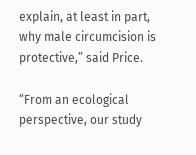explain, at least in part, why male circumcision is protective,” said Price.

“From an ecological perspective, our study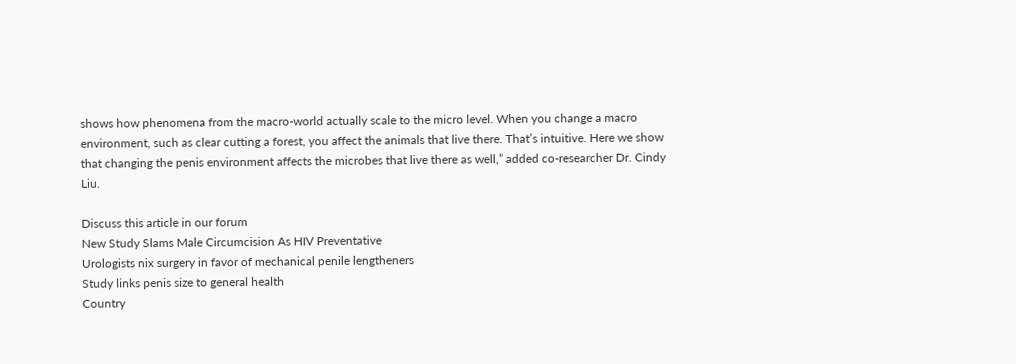shows how phenomena from the macro-world actually scale to the micro level. When you change a macro environment, such as clear cutting a forest, you affect the animals that live there. That’s intuitive. Here we show that changing the penis environment affects the microbes that live there as well,” added co-researcher Dr. Cindy Liu.

Discuss this article in our forum
New Study Slams Male Circumcision As HIV Preventative
Urologists nix surgery in favor of mechanical penile lengtheners
Study links penis size to general health
Country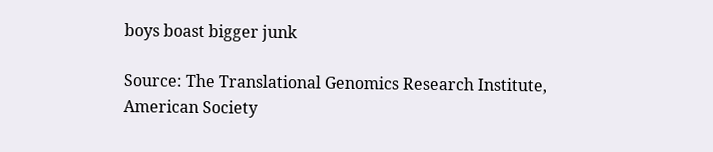boys boast bigger junk

Source: The Translational Genomics Research Institute, American Society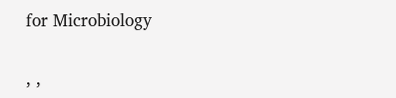for Microbiology

, ,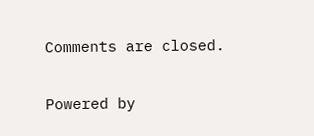Comments are closed.

Powered by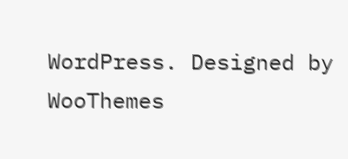WordPress. Designed by WooThemes